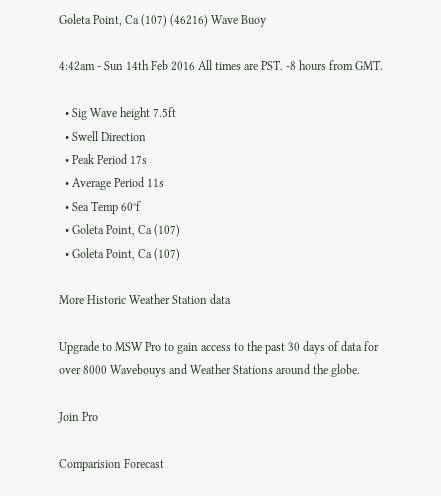Goleta Point, Ca (107) (46216) Wave Buoy

4:42am - Sun 14th Feb 2016 All times are PST. -8 hours from GMT.

  • Sig Wave height 7.5ft
  • Swell Direction
  • Peak Period 17s
  • Average Period 11s
  • Sea Temp 60°f
  • Goleta Point, Ca (107)
  • Goleta Point, Ca (107)

More Historic Weather Station data

Upgrade to MSW Pro to gain access to the past 30 days of data for over 8000 Wavebouys and Weather Stations around the globe.

Join Pro

Comparision Forecast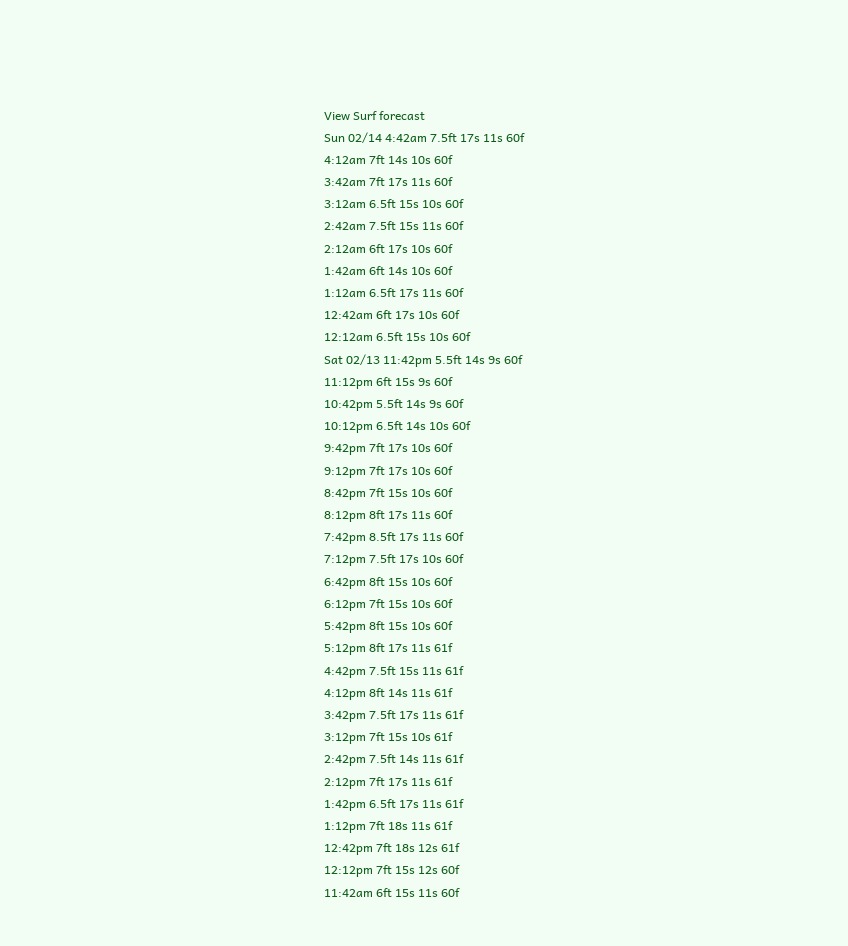View Surf forecast
Sun 02/14 4:42am 7.5ft 17s 11s 60f
4:12am 7ft 14s 10s 60f
3:42am 7ft 17s 11s 60f
3:12am 6.5ft 15s 10s 60f
2:42am 7.5ft 15s 11s 60f
2:12am 6ft 17s 10s 60f
1:42am 6ft 14s 10s 60f
1:12am 6.5ft 17s 11s 60f
12:42am 6ft 17s 10s 60f
12:12am 6.5ft 15s 10s 60f
Sat 02/13 11:42pm 5.5ft 14s 9s 60f
11:12pm 6ft 15s 9s 60f
10:42pm 5.5ft 14s 9s 60f
10:12pm 6.5ft 14s 10s 60f
9:42pm 7ft 17s 10s 60f
9:12pm 7ft 17s 10s 60f
8:42pm 7ft 15s 10s 60f
8:12pm 8ft 17s 11s 60f
7:42pm 8.5ft 17s 11s 60f
7:12pm 7.5ft 17s 10s 60f
6:42pm 8ft 15s 10s 60f
6:12pm 7ft 15s 10s 60f
5:42pm 8ft 15s 10s 60f
5:12pm 8ft 17s 11s 61f
4:42pm 7.5ft 15s 11s 61f
4:12pm 8ft 14s 11s 61f
3:42pm 7.5ft 17s 11s 61f
3:12pm 7ft 15s 10s 61f
2:42pm 7.5ft 14s 11s 61f
2:12pm 7ft 17s 11s 61f
1:42pm 6.5ft 17s 11s 61f
1:12pm 7ft 18s 11s 61f
12:42pm 7ft 18s 12s 61f
12:12pm 7ft 15s 12s 60f
11:42am 6ft 15s 11s 60f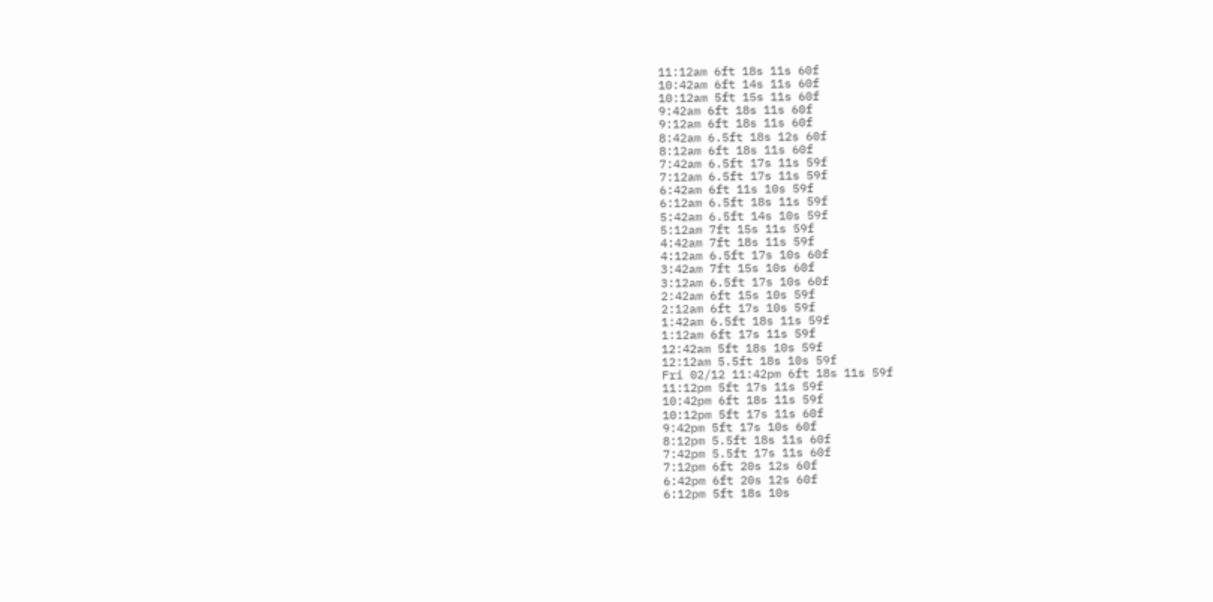11:12am 6ft 18s 11s 60f
10:42am 6ft 14s 11s 60f
10:12am 5ft 15s 11s 60f
9:42am 6ft 18s 11s 60f
9:12am 6ft 18s 11s 60f
8:42am 6.5ft 18s 12s 60f
8:12am 6ft 18s 11s 60f
7:42am 6.5ft 17s 11s 59f
7:12am 6.5ft 17s 11s 59f
6:42am 6ft 11s 10s 59f
6:12am 6.5ft 18s 11s 59f
5:42am 6.5ft 14s 10s 59f
5:12am 7ft 15s 11s 59f
4:42am 7ft 18s 11s 59f
4:12am 6.5ft 17s 10s 60f
3:42am 7ft 15s 10s 60f
3:12am 6.5ft 17s 10s 60f
2:42am 6ft 15s 10s 59f
2:12am 6ft 17s 10s 59f
1:42am 6.5ft 18s 11s 59f
1:12am 6ft 17s 11s 59f
12:42am 5ft 18s 10s 59f
12:12am 5.5ft 18s 10s 59f
Fri 02/12 11:42pm 6ft 18s 11s 59f
11:12pm 5ft 17s 11s 59f
10:42pm 6ft 18s 11s 59f
10:12pm 5ft 17s 11s 60f
9:42pm 5ft 17s 10s 60f
8:12pm 5.5ft 18s 11s 60f
7:42pm 5.5ft 17s 11s 60f
7:12pm 6ft 20s 12s 60f
6:42pm 6ft 20s 12s 60f
6:12pm 5ft 18s 10s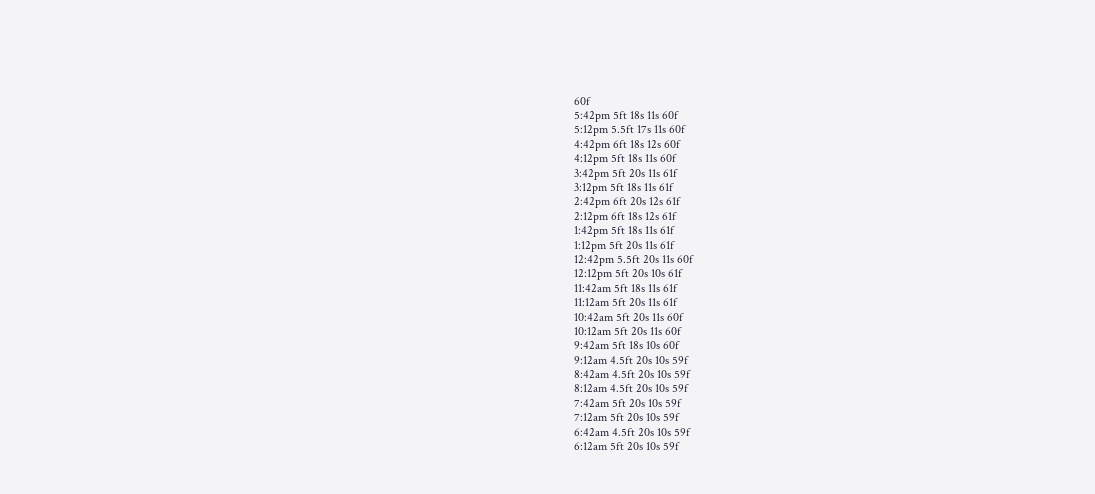60f
5:42pm 5ft 18s 11s 60f
5:12pm 5.5ft 17s 11s 60f
4:42pm 6ft 18s 12s 60f
4:12pm 5ft 18s 11s 60f
3:42pm 5ft 20s 11s 61f
3:12pm 5ft 18s 11s 61f
2:42pm 6ft 20s 12s 61f
2:12pm 6ft 18s 12s 61f
1:42pm 5ft 18s 11s 61f
1:12pm 5ft 20s 11s 61f
12:42pm 5.5ft 20s 11s 60f
12:12pm 5ft 20s 10s 61f
11:42am 5ft 18s 11s 61f
11:12am 5ft 20s 11s 61f
10:42am 5ft 20s 11s 60f
10:12am 5ft 20s 11s 60f
9:42am 5ft 18s 10s 60f
9:12am 4.5ft 20s 10s 59f
8:42am 4.5ft 20s 10s 59f
8:12am 4.5ft 20s 10s 59f
7:42am 5ft 20s 10s 59f
7:12am 5ft 20s 10s 59f
6:42am 4.5ft 20s 10s 59f
6:12am 5ft 20s 10s 59f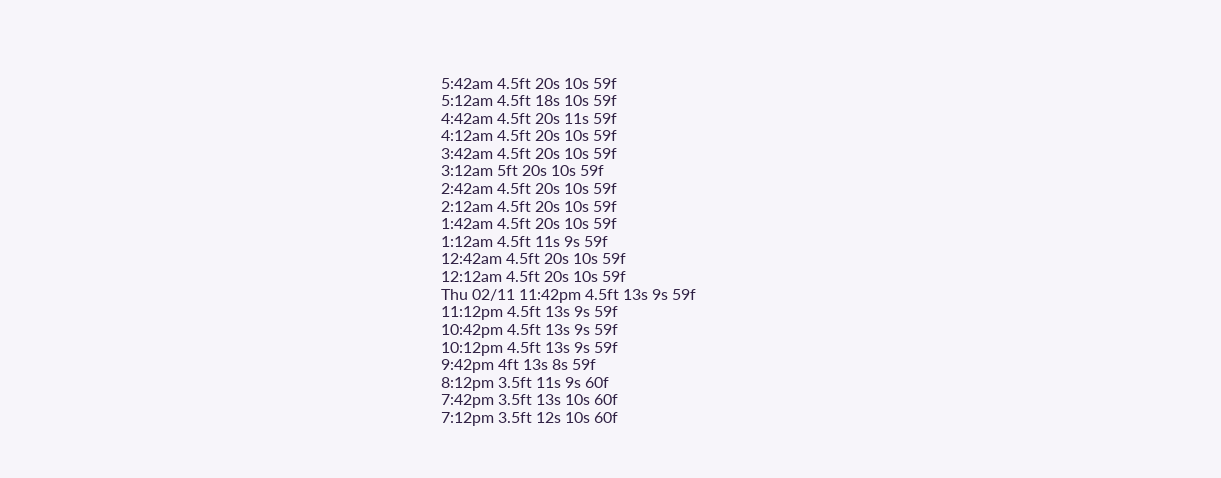5:42am 4.5ft 20s 10s 59f
5:12am 4.5ft 18s 10s 59f
4:42am 4.5ft 20s 11s 59f
4:12am 4.5ft 20s 10s 59f
3:42am 4.5ft 20s 10s 59f
3:12am 5ft 20s 10s 59f
2:42am 4.5ft 20s 10s 59f
2:12am 4.5ft 20s 10s 59f
1:42am 4.5ft 20s 10s 59f
1:12am 4.5ft 11s 9s 59f
12:42am 4.5ft 20s 10s 59f
12:12am 4.5ft 20s 10s 59f
Thu 02/11 11:42pm 4.5ft 13s 9s 59f
11:12pm 4.5ft 13s 9s 59f
10:42pm 4.5ft 13s 9s 59f
10:12pm 4.5ft 13s 9s 59f
9:42pm 4ft 13s 8s 59f
8:12pm 3.5ft 11s 9s 60f
7:42pm 3.5ft 13s 10s 60f
7:12pm 3.5ft 12s 10s 60f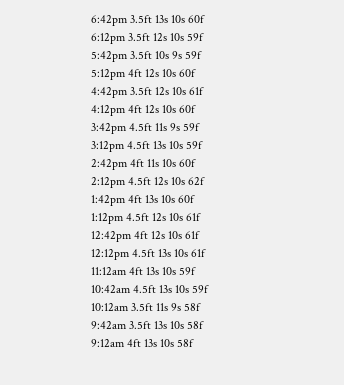6:42pm 3.5ft 13s 10s 60f
6:12pm 3.5ft 12s 10s 59f
5:42pm 3.5ft 10s 9s 59f
5:12pm 4ft 12s 10s 60f
4:42pm 3.5ft 12s 10s 61f
4:12pm 4ft 12s 10s 60f
3:42pm 4.5ft 11s 9s 59f
3:12pm 4.5ft 13s 10s 59f
2:42pm 4ft 11s 10s 60f
2:12pm 4.5ft 12s 10s 62f
1:42pm 4ft 13s 10s 60f
1:12pm 4.5ft 12s 10s 61f
12:42pm 4ft 12s 10s 61f
12:12pm 4.5ft 13s 10s 61f
11:12am 4ft 13s 10s 59f
10:42am 4.5ft 13s 10s 59f
10:12am 3.5ft 11s 9s 58f
9:42am 3.5ft 13s 10s 58f
9:12am 4ft 13s 10s 58f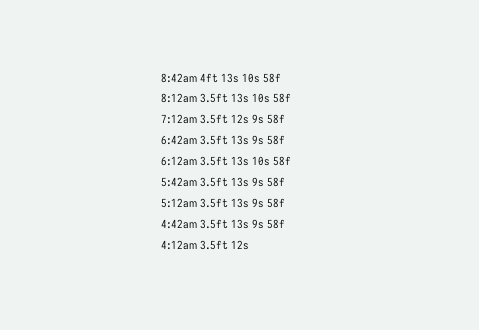8:42am 4ft 13s 10s 58f
8:12am 3.5ft 13s 10s 58f
7:12am 3.5ft 12s 9s 58f
6:42am 3.5ft 13s 9s 58f
6:12am 3.5ft 13s 10s 58f
5:42am 3.5ft 13s 9s 58f
5:12am 3.5ft 13s 9s 58f
4:42am 3.5ft 13s 9s 58f
4:12am 3.5ft 12s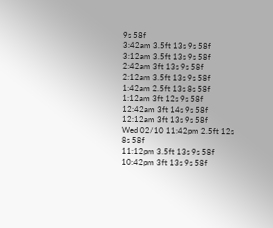9s 58f
3:42am 3.5ft 13s 9s 58f
3:12am 3.5ft 13s 9s 58f
2:42am 3ft 13s 9s 58f
2:12am 3.5ft 13s 9s 58f
1:42am 2.5ft 13s 8s 58f
1:12am 3ft 12s 9s 58f
12:42am 3ft 14s 9s 58f
12:12am 3ft 13s 9s 58f
Wed 02/10 11:42pm 2.5ft 12s 8s 58f
11:12pm 3.5ft 13s 9s 58f
10:42pm 3ft 13s 9s 58f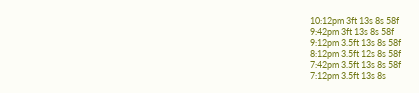10:12pm 3ft 13s 8s 58f
9:42pm 3ft 13s 8s 58f
9:12pm 3.5ft 13s 8s 58f
8:12pm 3.5ft 12s 8s 58f
7:42pm 3.5ft 13s 8s 58f
7:12pm 3.5ft 13s 8s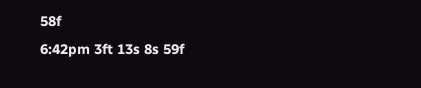58f
6:42pm 3ft 13s 8s 59f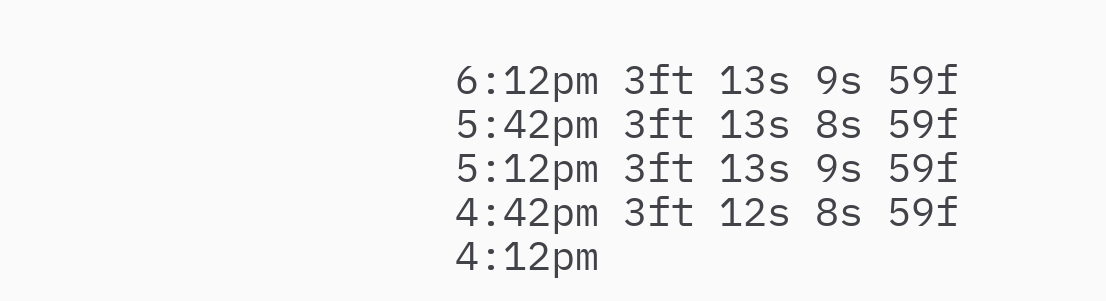6:12pm 3ft 13s 9s 59f
5:42pm 3ft 13s 8s 59f
5:12pm 3ft 13s 9s 59f
4:42pm 3ft 12s 8s 59f
4:12pm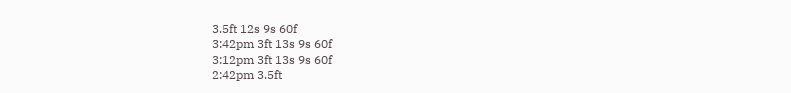3.5ft 12s 9s 60f
3:42pm 3ft 13s 9s 60f
3:12pm 3ft 13s 9s 60f
2:42pm 3.5ft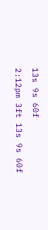13s 9s 60f
2:12pm 3ft 13s 9s 60f